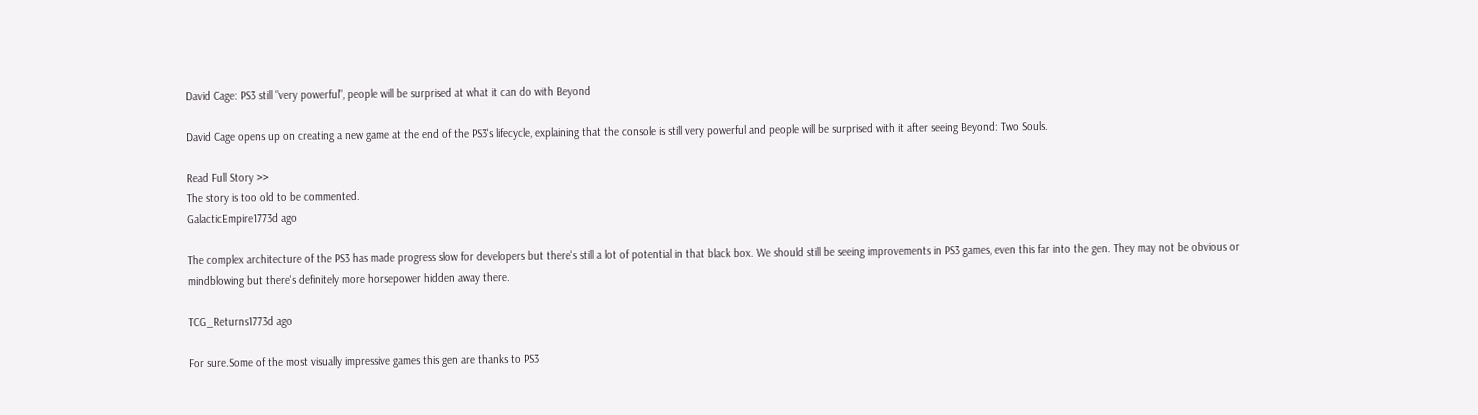David Cage: PS3 still "very powerful", people will be surprised at what it can do with Beyond

David Cage opens up on creating a new game at the end of the PS3's lifecycle, explaining that the console is still very powerful and people will be surprised with it after seeing Beyond: Two Souls.

Read Full Story >>
The story is too old to be commented.
GalacticEmpire1773d ago

The complex architecture of the PS3 has made progress slow for developers but there's still a lot of potential in that black box. We should still be seeing improvements in PS3 games, even this far into the gen. They may not be obvious or mindblowing but there's definitely more horsepower hidden away there.

TCG_Returns1773d ago

For sure.Some of the most visually impressive games this gen are thanks to PS3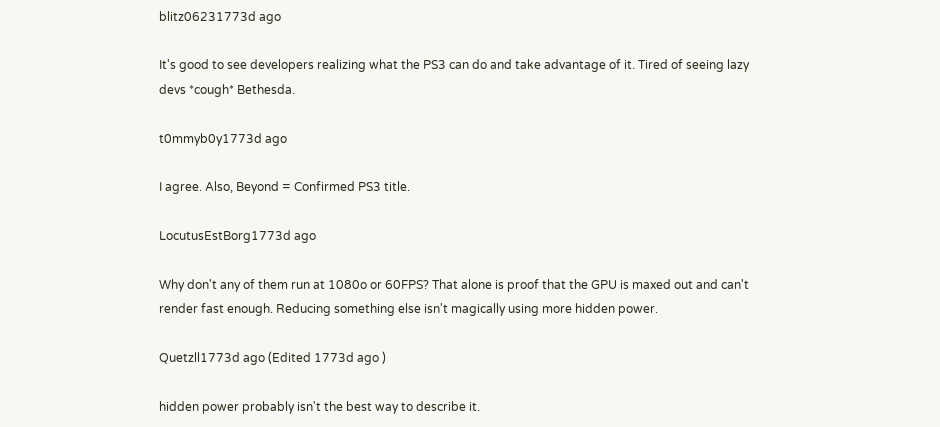blitz06231773d ago

It's good to see developers realizing what the PS3 can do and take advantage of it. Tired of seeing lazy devs *cough* Bethesda.

t0mmyb0y1773d ago

I agree. Also, Beyond = Confirmed PS3 title.

LocutusEstBorg1773d ago

Why don't any of them run at 1080o or 60FPS? That alone is proof that the GPU is maxed out and can't render fast enough. Reducing something else isn't magically using more hidden power.

Quetzll1773d ago (Edited 1773d ago )

hidden power probably isn't the best way to describe it.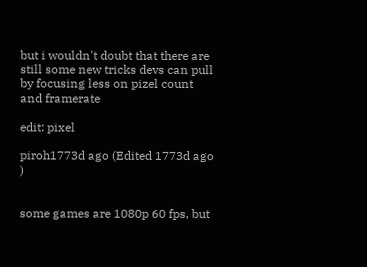but i wouldn't doubt that there are still some new tricks devs can pull by focusing less on pizel count and framerate

edit: pixel

piroh1773d ago (Edited 1773d ago )


some games are 1080p 60 fps, but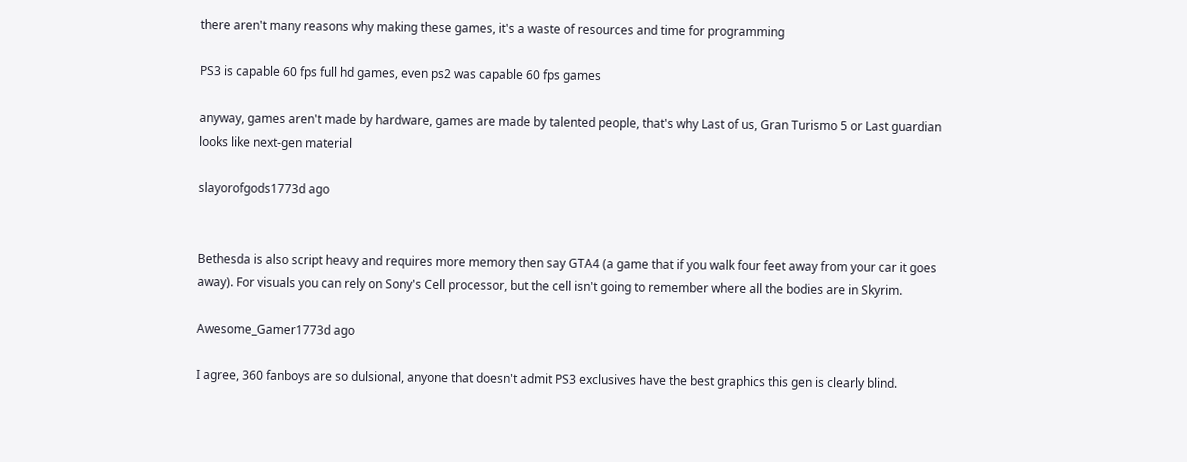there aren't many reasons why making these games, it's a waste of resources and time for programming

PS3 is capable 60 fps full hd games, even ps2 was capable 60 fps games

anyway, games aren't made by hardware, games are made by talented people, that's why Last of us, Gran Turismo 5 or Last guardian looks like next-gen material

slayorofgods1773d ago


Bethesda is also script heavy and requires more memory then say GTA4 (a game that if you walk four feet away from your car it goes away). For visuals you can rely on Sony's Cell processor, but the cell isn't going to remember where all the bodies are in Skyrim.

Awesome_Gamer1773d ago

I agree, 360 fanboys are so dulsional, anyone that doesn't admit PS3 exclusives have the best graphics this gen is clearly blind.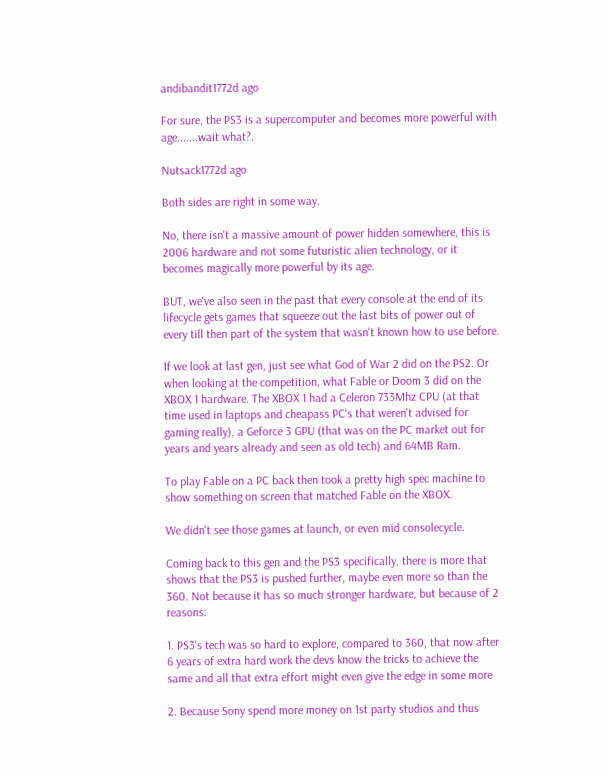andibandit1772d ago

For sure, the PS3 is a supercomputer and becomes more powerful with age.......wait what?.

Nutsack1772d ago

Both sides are right in some way.

No, there isn't a massive amount of power hidden somewhere, this is 2006 hardware and not some futuristic alien technology, or it becomes magically more powerful by its age.

BUT, we've also seen in the past that every console at the end of its lifecycle gets games that squeeze out the last bits of power out of every till then part of the system that wasn't known how to use before.

If we look at last gen, just see what God of War 2 did on the PS2. Or when looking at the competition, what Fable or Doom 3 did on the XBOX 1 hardware. The XBOX 1 had a Celeron 733Mhz CPU (at that time used in laptops and cheapass PC's that weren't advised for gaming really), a Geforce 3 GPU (that was on the PC market out for years and years already and seen as old tech) and 64MB Ram.

To play Fable on a PC back then took a pretty high spec machine to show something on screen that matched Fable on the XBOX.

We didn't see those games at launch, or even mid consolecycle.

Coming back to this gen and the PS3 specifically, there is more that shows that the PS3 is pushed further, maybe even more so than the 360. Not because it has so much stronger hardware, but because of 2 reasons:

1. PS3's tech was so hard to explore, compared to 360, that now after 6 years of extra hard work the devs know the tricks to achieve the same and all that extra effort might even give the edge in some more

2. Because Sony spend more money on 1st party studios and thus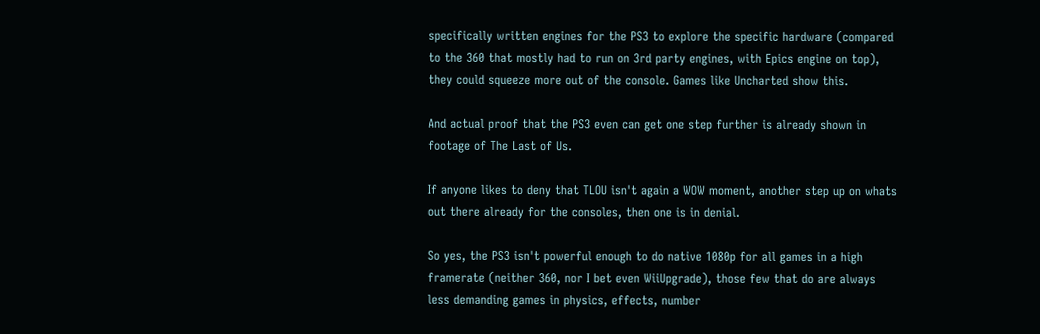specifically written engines for the PS3 to explore the specific hardware (compared to the 360 that mostly had to run on 3rd party engines, with Epics engine on top), they could squeeze more out of the console. Games like Uncharted show this.

And actual proof that the PS3 even can get one step further is already shown in footage of The Last of Us.

If anyone likes to deny that TLOU isn't again a WOW moment, another step up on whats out there already for the consoles, then one is in denial.

So yes, the PS3 isn't powerful enough to do native 1080p for all games in a high framerate (neither 360, nor I bet even WiiUpgrade), those few that do are always less demanding games in physics, effects, number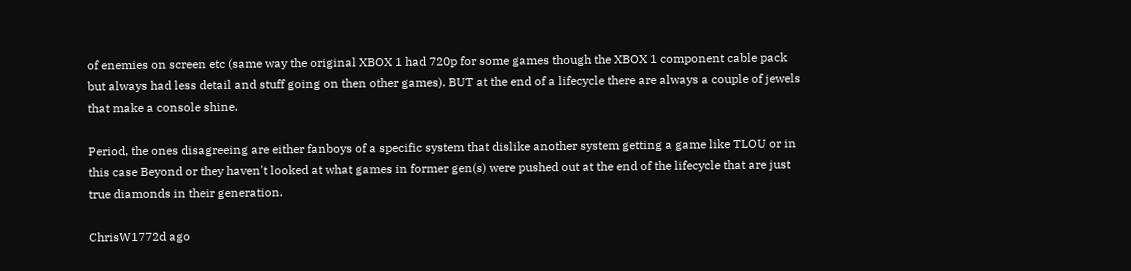of enemies on screen etc (same way the original XBOX 1 had 720p for some games though the XBOX 1 component cable pack but always had less detail and stuff going on then other games). BUT at the end of a lifecycle there are always a couple of jewels that make a console shine.

Period, the ones disagreeing are either fanboys of a specific system that dislike another system getting a game like TLOU or in this case Beyond or they haven't looked at what games in former gen(s) were pushed out at the end of the lifecycle that are just true diamonds in their generation.

ChrisW1772d ago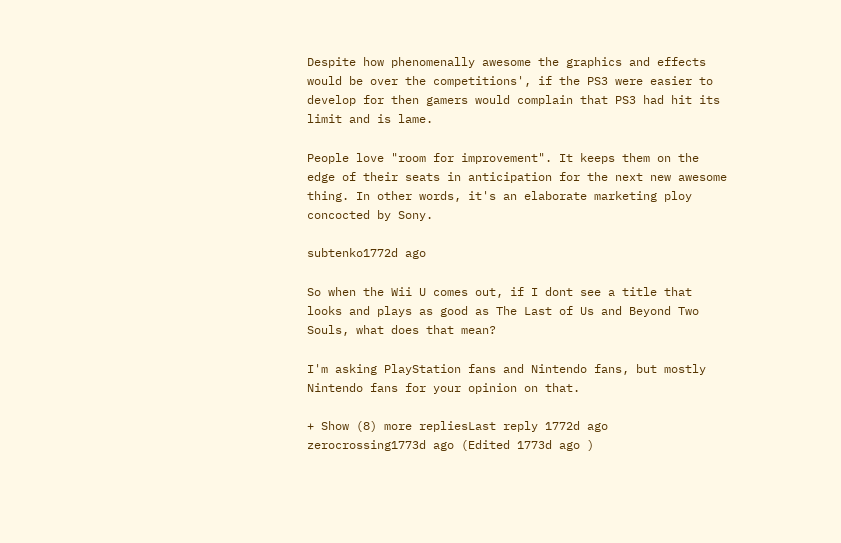Despite how phenomenally awesome the graphics and effects would be over the competitions', if the PS3 were easier to develop for then gamers would complain that PS3 had hit its limit and is lame.

People love "room for improvement". It keeps them on the edge of their seats in anticipation for the next new awesome thing. In other words, it's an elaborate marketing ploy concocted by Sony.

subtenko1772d ago

So when the Wii U comes out, if I dont see a title that looks and plays as good as The Last of Us and Beyond Two Souls, what does that mean?

I'm asking PlayStation fans and Nintendo fans, but mostly Nintendo fans for your opinion on that.

+ Show (8) more repliesLast reply 1772d ago
zerocrossing1773d ago (Edited 1773d ago )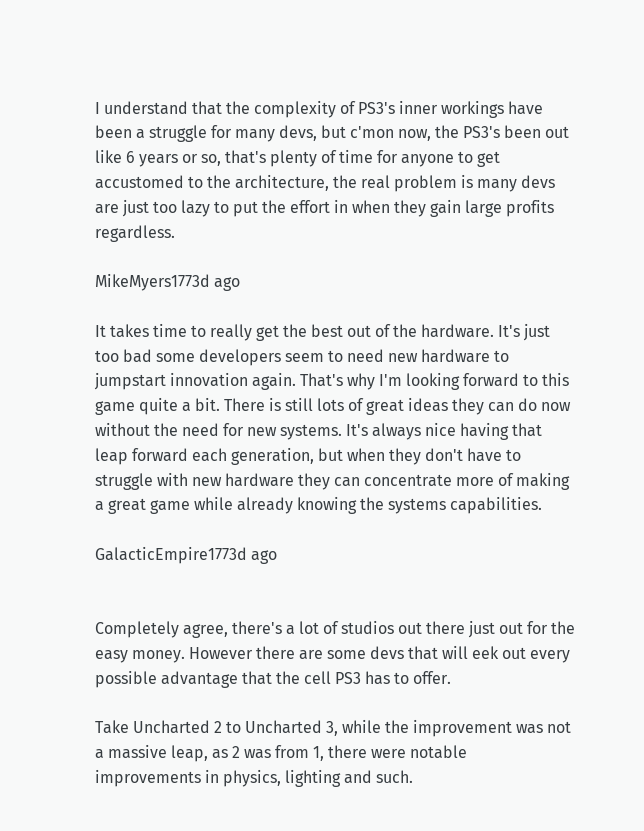I understand that the complexity of PS3's inner workings have been a struggle for many devs, but c'mon now, the PS3's been out like 6 years or so, that's plenty of time for anyone to get accustomed to the architecture, the real problem is many devs are just too lazy to put the effort in when they gain large profits regardless.

MikeMyers1773d ago

It takes time to really get the best out of the hardware. It's just too bad some developers seem to need new hardware to jumpstart innovation again. That's why I'm looking forward to this game quite a bit. There is still lots of great ideas they can do now without the need for new systems. It's always nice having that leap forward each generation, but when they don't have to struggle with new hardware they can concentrate more of making a great game while already knowing the systems capabilities.

GalacticEmpire1773d ago


Completely agree, there's a lot of studios out there just out for the easy money. However there are some devs that will eek out every possible advantage that the cell PS3 has to offer.

Take Uncharted 2 to Uncharted 3, while the improvement was not a massive leap, as 2 was from 1, there were notable improvements in physics, lighting and such.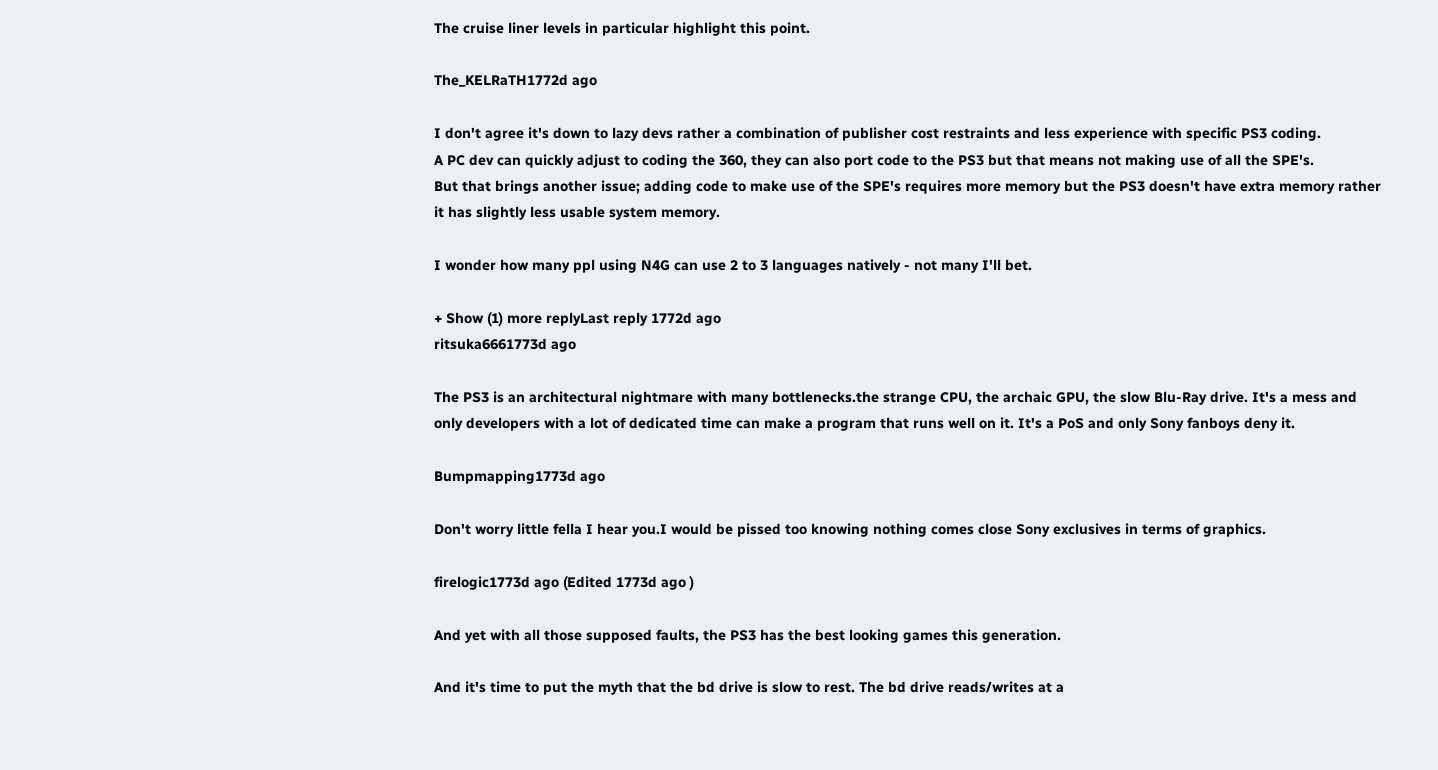The cruise liner levels in particular highlight this point.

The_KELRaTH1772d ago

I don't agree it's down to lazy devs rather a combination of publisher cost restraints and less experience with specific PS3 coding.
A PC dev can quickly adjust to coding the 360, they can also port code to the PS3 but that means not making use of all the SPE's.
But that brings another issue; adding code to make use of the SPE's requires more memory but the PS3 doesn't have extra memory rather it has slightly less usable system memory.

I wonder how many ppl using N4G can use 2 to 3 languages natively - not many I'll bet.

+ Show (1) more replyLast reply 1772d ago
ritsuka6661773d ago

The PS3 is an architectural nightmare with many bottlenecks.the strange CPU, the archaic GPU, the slow Blu-Ray drive. It's a mess and only developers with a lot of dedicated time can make a program that runs well on it. It's a PoS and only Sony fanboys deny it.

Bumpmapping1773d ago

Don't worry little fella I hear you.I would be pissed too knowing nothing comes close Sony exclusives in terms of graphics.

firelogic1773d ago (Edited 1773d ago )

And yet with all those supposed faults, the PS3 has the best looking games this generation.

And it's time to put the myth that the bd drive is slow to rest. The bd drive reads/writes at a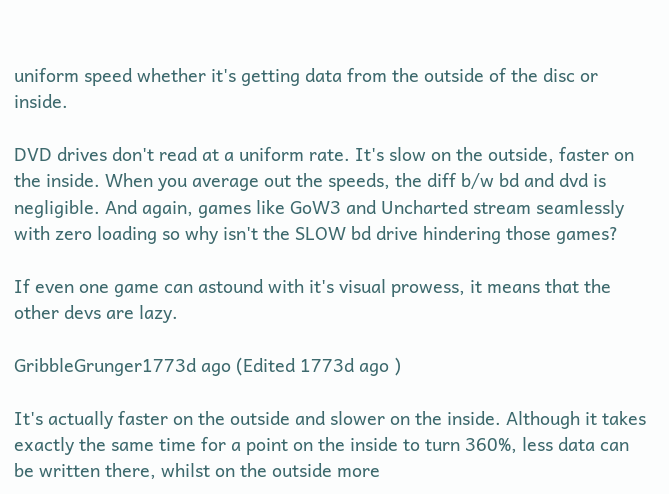uniform speed whether it's getting data from the outside of the disc or inside.

DVD drives don't read at a uniform rate. It's slow on the outside, faster on the inside. When you average out the speeds, the diff b/w bd and dvd is negligible. And again, games like GoW3 and Uncharted stream seamlessly with zero loading so why isn't the SLOW bd drive hindering those games?

If even one game can astound with it's visual prowess, it means that the other devs are lazy.

GribbleGrunger1773d ago (Edited 1773d ago )

It's actually faster on the outside and slower on the inside. Although it takes exactly the same time for a point on the inside to turn 360%, less data can be written there, whilst on the outside more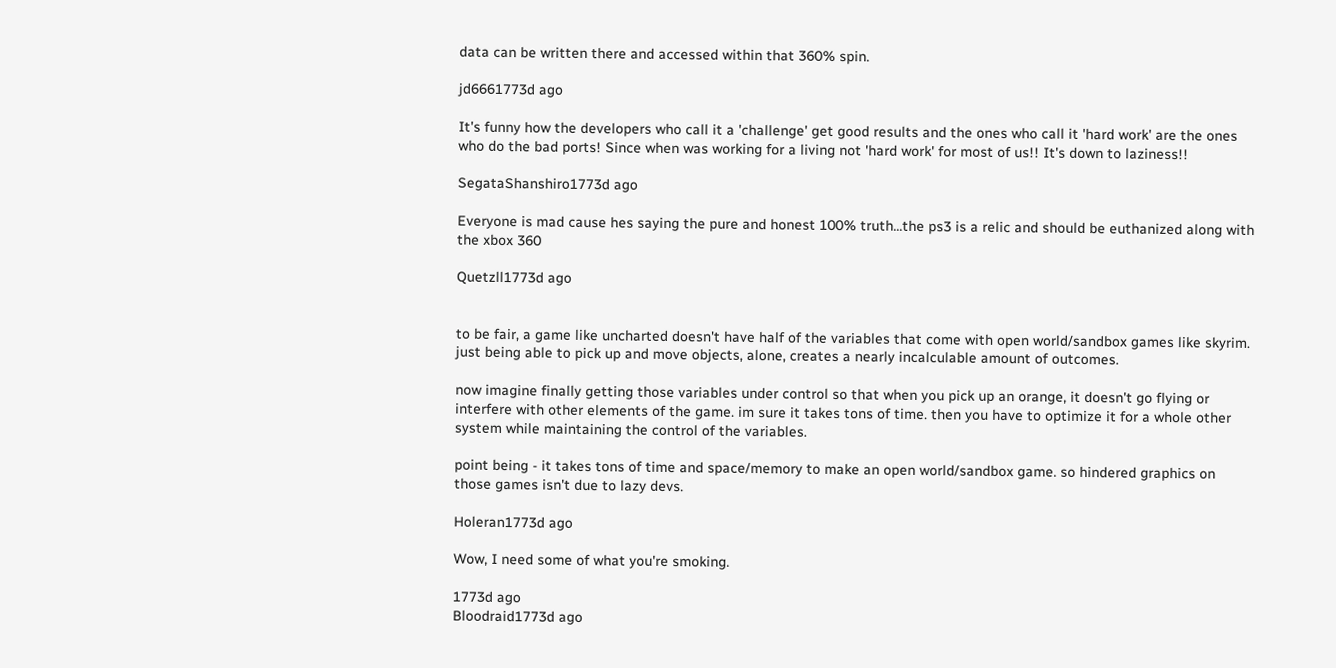data can be written there and accessed within that 360% spin.

jd6661773d ago

It's funny how the developers who call it a 'challenge' get good results and the ones who call it 'hard work' are the ones who do the bad ports! Since when was working for a living not 'hard work' for most of us!! It's down to laziness!!

SegataShanshiro1773d ago

Everyone is mad cause hes saying the pure and honest 100% truth...the ps3 is a relic and should be euthanized along with the xbox 360

Quetzll1773d ago


to be fair, a game like uncharted doesn't have half of the variables that come with open world/sandbox games like skyrim. just being able to pick up and move objects, alone, creates a nearly incalculable amount of outcomes.

now imagine finally getting those variables under control so that when you pick up an orange, it doesn't go flying or interfere with other elements of the game. im sure it takes tons of time. then you have to optimize it for a whole other system while maintaining the control of the variables.

point being - it takes tons of time and space/memory to make an open world/sandbox game. so hindered graphics on those games isn't due to lazy devs.

Holeran1773d ago

Wow, I need some of what you're smoking.

1773d ago
Bloodraid1773d ago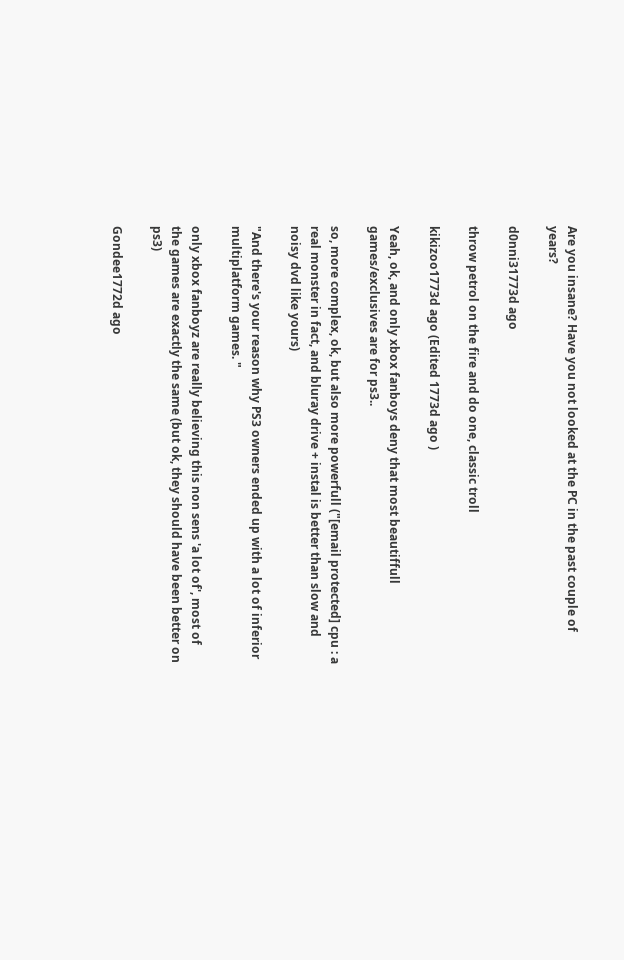Are you insane? Have you not looked at the PC in the past couple of years?

d0nni31773d ago

throw petrol on the fire and do one, classic troll

kikizoo1773d ago (Edited 1773d ago )

Yeah, ok, and only xbox fanboys deny that most beautiffull games/exclusives are for ps3..

so, more complex, ok, but also more powerfull ("[email protected] cpu : a real monster in fact, and bluray drive + instal is better than slow and noisy dvd like yours)

"And there's your reason why PS3 owners ended up with a lot of inferior multiplatform games. "

only xbox fanboyz are really believing this non sens 'a lot of', most of the games are exactly the same (but ok, they should have been better on ps3)

Gondee1772d ago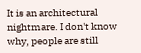It is an architectural nightmare. I don't know why, people are still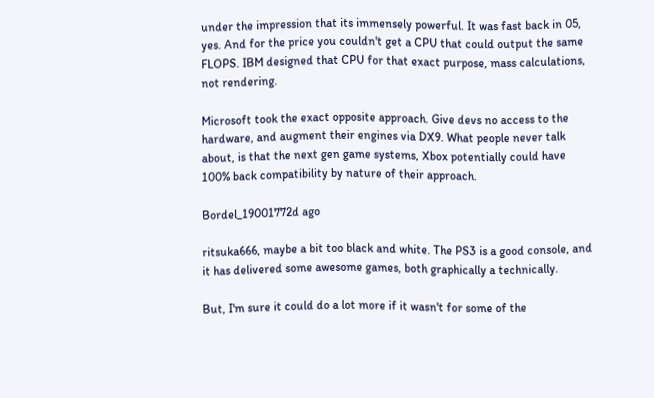under the impression that its immensely powerful. It was fast back in 05, yes. And for the price you couldn't get a CPU that could output the same FLOPS. IBM designed that CPU for that exact purpose, mass calculations, not rendering.

Microsoft took the exact opposite approach. Give devs no access to the hardware, and augment their engines via DX9. What people never talk about, is that the next gen game systems, Xbox potentially could have 100% back compatibility by nature of their approach.

Bordel_19001772d ago

ritsuka666, maybe a bit too black and white. The PS3 is a good console, and it has delivered some awesome games, both graphically a technically.

But, I'm sure it could do a lot more if it wasn't for some of the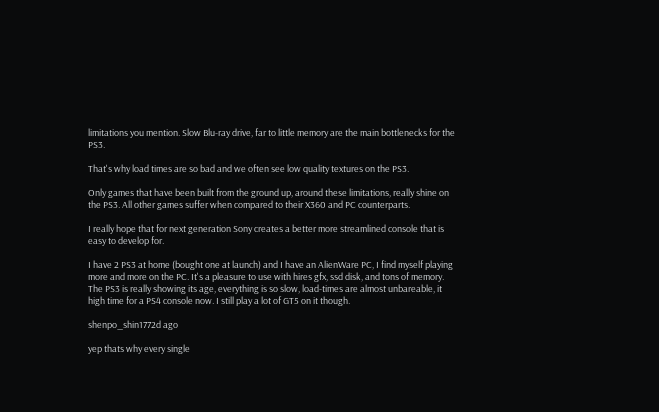limitations you mention. Slow Blu-ray drive, far to little memory are the main bottlenecks for the PS3.

That's why load times are so bad and we often see low quality textures on the PS3.

Only games that have been built from the ground up, around these limitations, really shine on the PS3. All other games suffer when compared to their X360 and PC counterparts.

I really hope that for next generation Sony creates a better more streamlined console that is easy to develop for.

I have 2 PS3 at home (bought one at launch) and I have an AlienWare PC, I find myself playing more and more on the PC. It's a pleasure to use with hires gfx, ssd disk, and tons of memory. The PS3 is really showing its age, everything is so slow, load-times are almost unbareable, it high time for a PS4 console now. I still play a lot of GT5 on it though.

shenpo_shin1772d ago

yep thats why every single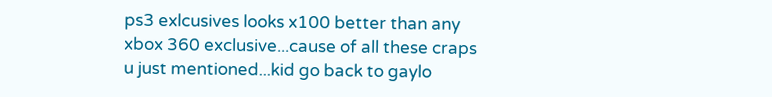ps3 exlcusives looks x100 better than any xbox 360 exclusive...cause of all these craps u just mentioned...kid go back to gaylo